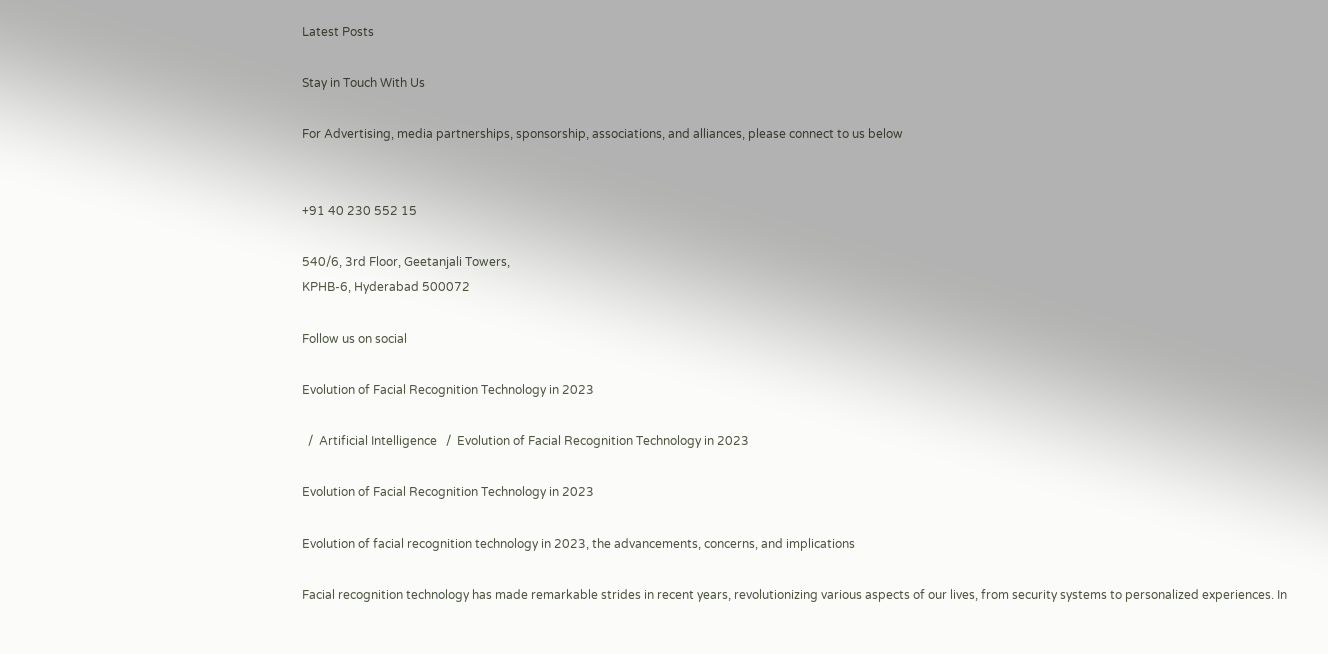Latest Posts

Stay in Touch With Us

For Advertising, media partnerships, sponsorship, associations, and alliances, please connect to us below


+91 40 230 552 15

540/6, 3rd Floor, Geetanjali Towers,
KPHB-6, Hyderabad 500072

Follow us on social

Evolution of Facial Recognition Technology in 2023

  /  Artificial Intelligence   /  Evolution of Facial Recognition Technology in 2023

Evolution of Facial Recognition Technology in 2023

Evolution of facial recognition technology in 2023, the advancements, concerns, and implications

Facial recognition technology has made remarkable strides in recent years, revolutionizing various aspects of our lives, from security systems to personalized experiences. In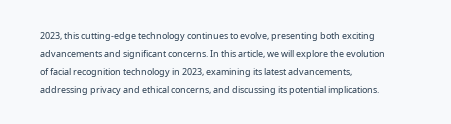2023, this cutting-edge technology continues to evolve, presenting both exciting advancements and significant concerns. In this article, we will explore the evolution of facial recognition technology in 2023, examining its latest advancements, addressing privacy and ethical concerns, and discussing its potential implications.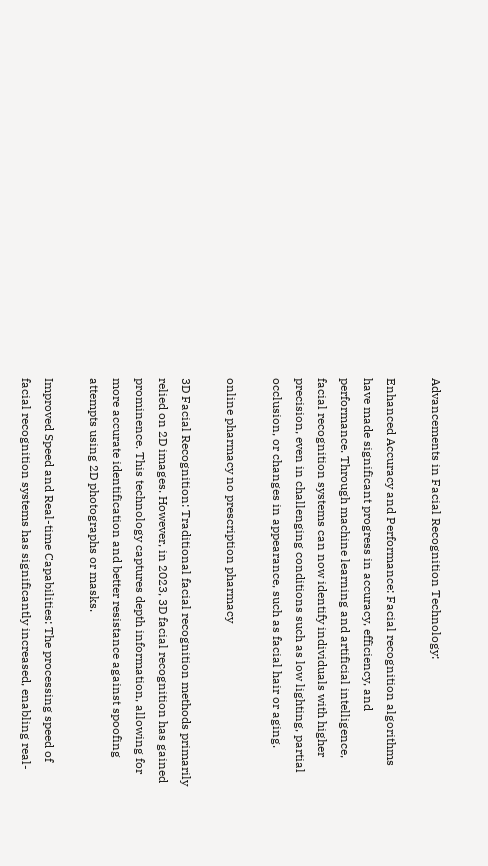Advancements in Facial Recognition Technology:

Enhanced Accuracy and Performance: Facial recognition algorithms have made significant progress in accuracy, efficiency, and performance. Through machine learning and artificial intelligence, facial recognition systems can now identify individuals with higher precision, even in challenging conditions such as low lighting, partial occlusion, or changes in appearance, such as facial hair or aging.

online pharmacy no prescription pharmacy

3D Facial Recognition: Traditional facial recognition methods primarily relied on 2D images. However, in 2023, 3D facial recognition has gained prominence. This technology captures depth information, allowing for more accurate identification and better resistance against spoofing attempts using 2D photographs or masks.

Improved Speed and Real-time Capabilities: The processing speed of facial recognition systems has significantly increased, enabling real-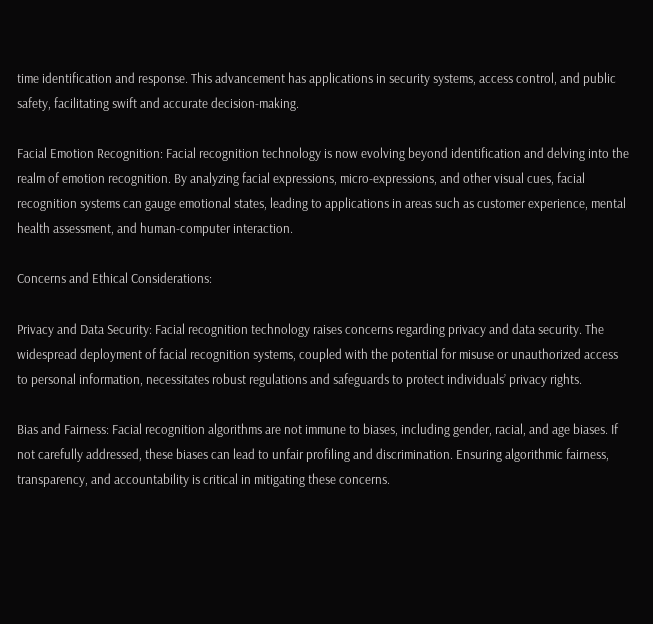time identification and response. This advancement has applications in security systems, access control, and public safety, facilitating swift and accurate decision-making.

Facial Emotion Recognition: Facial recognition technology is now evolving beyond identification and delving into the realm of emotion recognition. By analyzing facial expressions, micro-expressions, and other visual cues, facial recognition systems can gauge emotional states, leading to applications in areas such as customer experience, mental health assessment, and human-computer interaction.

Concerns and Ethical Considerations:

Privacy and Data Security: Facial recognition technology raises concerns regarding privacy and data security. The widespread deployment of facial recognition systems, coupled with the potential for misuse or unauthorized access to personal information, necessitates robust regulations and safeguards to protect individuals’ privacy rights.

Bias and Fairness: Facial recognition algorithms are not immune to biases, including gender, racial, and age biases. If not carefully addressed, these biases can lead to unfair profiling and discrimination. Ensuring algorithmic fairness, transparency, and accountability is critical in mitigating these concerns.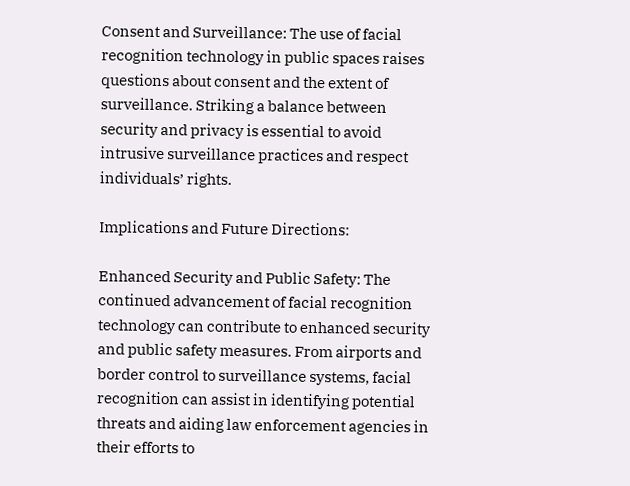Consent and Surveillance: The use of facial recognition technology in public spaces raises questions about consent and the extent of surveillance. Striking a balance between security and privacy is essential to avoid intrusive surveillance practices and respect individuals’ rights.

Implications and Future Directions:

Enhanced Security and Public Safety: The continued advancement of facial recognition technology can contribute to enhanced security and public safety measures. From airports and border control to surveillance systems, facial recognition can assist in identifying potential threats and aiding law enforcement agencies in their efforts to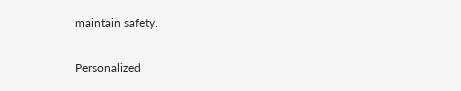maintain safety.

Personalized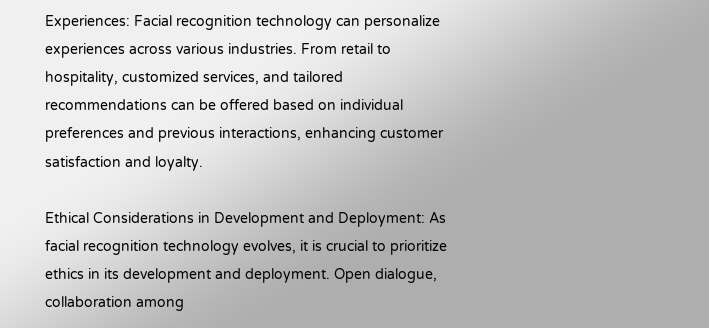Experiences: Facial recognition technology can personalize experiences across various industries. From retail to hospitality, customized services, and tailored recommendations can be offered based on individual preferences and previous interactions, enhancing customer satisfaction and loyalty.

Ethical Considerations in Development and Deployment: As facial recognition technology evolves, it is crucial to prioritize ethics in its development and deployment. Open dialogue, collaboration among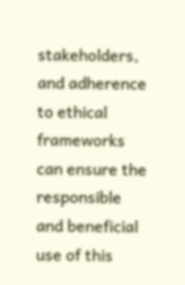stakeholders, and adherence to ethical frameworks can ensure the responsible and beneficial use of this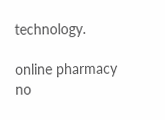technology.

online pharmacy no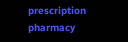prescription pharmacy